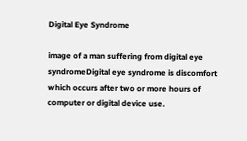Digital Eye Syndrome

image of a man suffering from digital eye syndromeDigital eye syndrome is discomfort which occurs after two or more hours of computer or digital device use.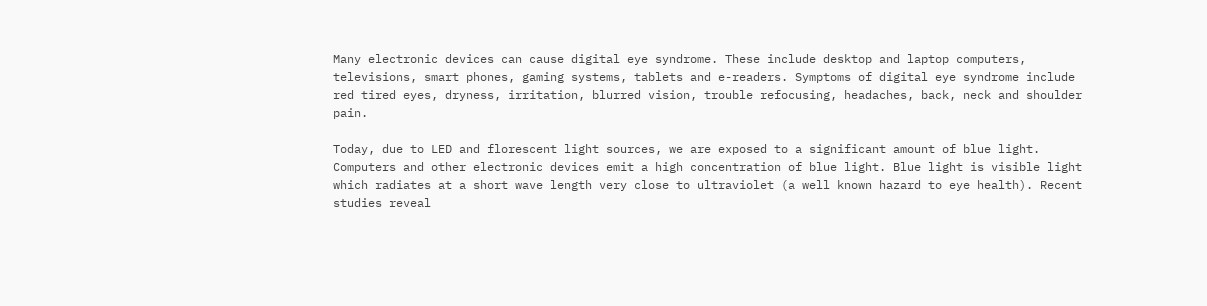Many electronic devices can cause digital eye syndrome. These include desktop and laptop computers, televisions, smart phones, gaming systems, tablets and e-readers. Symptoms of digital eye syndrome include red tired eyes, dryness, irritation, blurred vision, trouble refocusing, headaches, back, neck and shoulder pain.

Today, due to LED and florescent light sources, we are exposed to a significant amount of blue light. Computers and other electronic devices emit a high concentration of blue light. Blue light is visible light which radiates at a short wave length very close to ultraviolet (a well known hazard to eye health). Recent studies reveal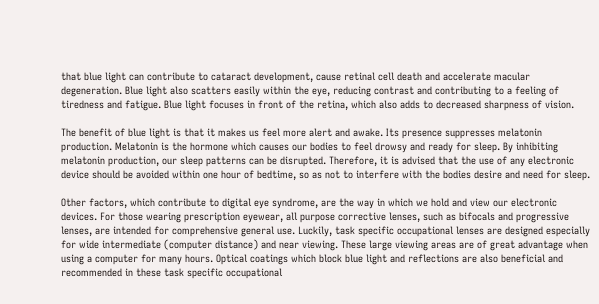that blue light can contribute to cataract development, cause retinal cell death and accelerate macular degeneration. Blue light also scatters easily within the eye, reducing contrast and contributing to a feeling of tiredness and fatigue. Blue light focuses in front of the retina, which also adds to decreased sharpness of vision.

The benefit of blue light is that it makes us feel more alert and awake. Its presence suppresses melatonin production. Melatonin is the hormone which causes our bodies to feel drowsy and ready for sleep. By inhibiting melatonin production, our sleep patterns can be disrupted. Therefore, it is advised that the use of any electronic device should be avoided within one hour of bedtime, so as not to interfere with the bodies desire and need for sleep.

Other factors, which contribute to digital eye syndrome, are the way in which we hold and view our electronic devices. For those wearing prescription eyewear, all purpose corrective lenses, such as bifocals and progressive lenses, are intended for comprehensive general use. Luckily, task specific occupational lenses are designed especially for wide intermediate (computer distance) and near viewing. These large viewing areas are of great advantage when using a computer for many hours. Optical coatings which block blue light and reflections are also beneficial and recommended in these task specific occupational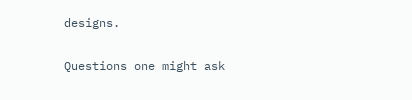designs.

Questions one might ask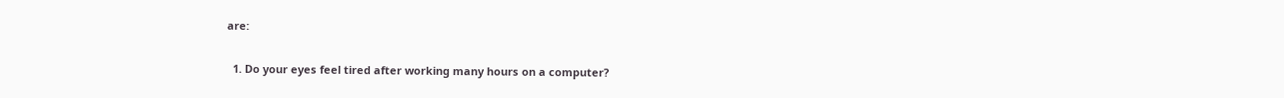are:

  1. Do your eyes feel tired after working many hours on a computer?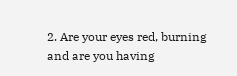2. Are your eyes red, burning and are you having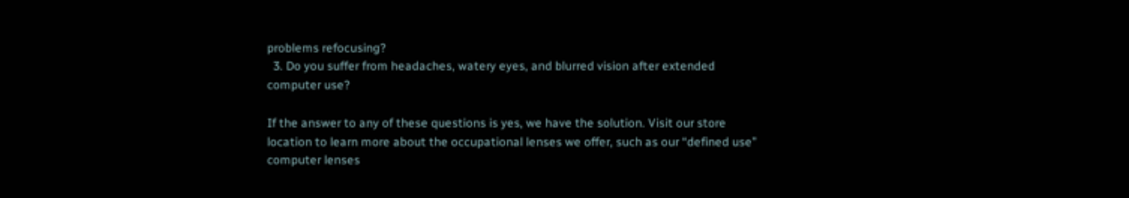problems refocusing?
  3. Do you suffer from headaches, watery eyes, and blurred vision after extended computer use?

If the answer to any of these questions is yes, we have the solution. Visit our store location to learn more about the occupational lenses we offer, such as our “defined use” computer lenses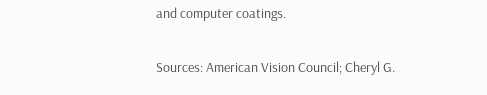and computer coatings.

Sources: American Vision Council; Cheryl G.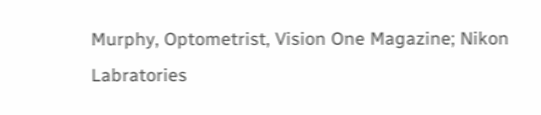Murphy, Optometrist, Vision One Magazine; Nikon Labratories